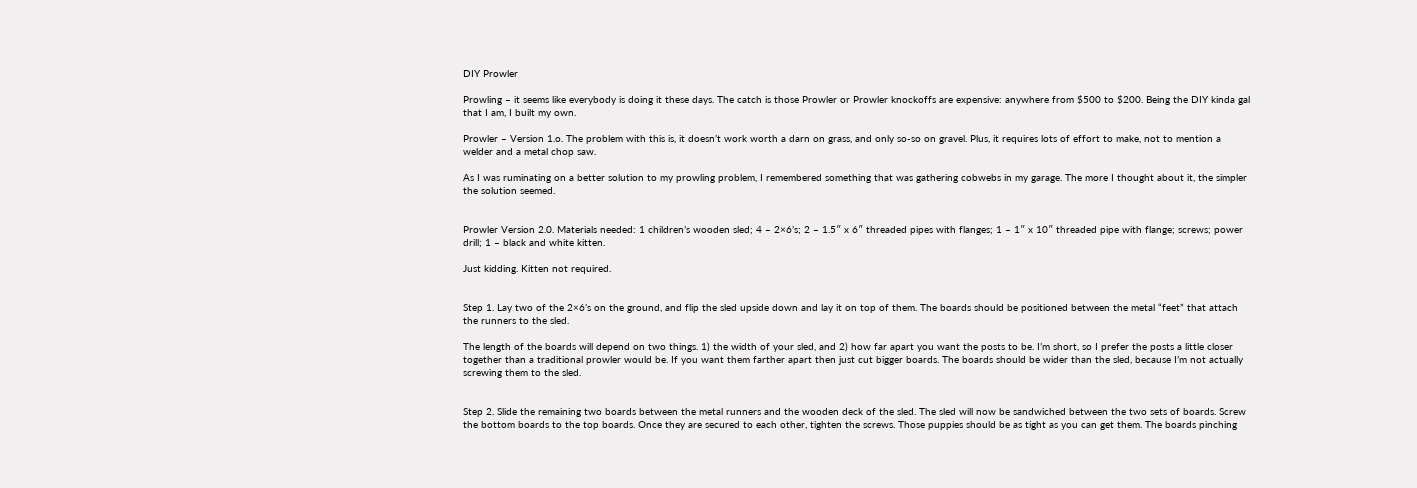DIY Prowler

Prowling – it seems like everybody is doing it these days. The catch is those Prowler or Prowler knockoffs are expensive: anywhere from $500 to $200. Being the DIY kinda gal that I am, I built my own.

Prowler – Version 1.o. The problem with this is, it doesn’t work worth a darn on grass, and only so-so on gravel. Plus, it requires lots of effort to make, not to mention a welder and a metal chop saw.

As I was ruminating on a better solution to my prowling problem, I remembered something that was gathering cobwebs in my garage. The more I thought about it, the simpler the solution seemed.


Prowler Version 2.0. Materials needed: 1 children’s wooden sled; 4 – 2×6’s; 2 – 1.5″ x 6″ threaded pipes with flanges; 1 – 1″ x 10″ threaded pipe with flange; screws; power drill; 1 – black and white kitten.

Just kidding. Kitten not required.


Step 1. Lay two of the 2×6’s on the ground, and flip the sled upside down and lay it on top of them. The boards should be positioned between the metal “feet” that attach the runners to the sled.

The length of the boards will depend on two things. 1) the width of your sled, and 2) how far apart you want the posts to be. I’m short, so I prefer the posts a little closer together than a traditional prowler would be. If you want them farther apart then just cut bigger boards. The boards should be wider than the sled, because I’m not actually screwing them to the sled.


Step 2. Slide the remaining two boards between the metal runners and the wooden deck of the sled. The sled will now be sandwiched between the two sets of boards. Screw the bottom boards to the top boards. Once they are secured to each other, tighten the screws. Those puppies should be as tight as you can get them. The boards pinching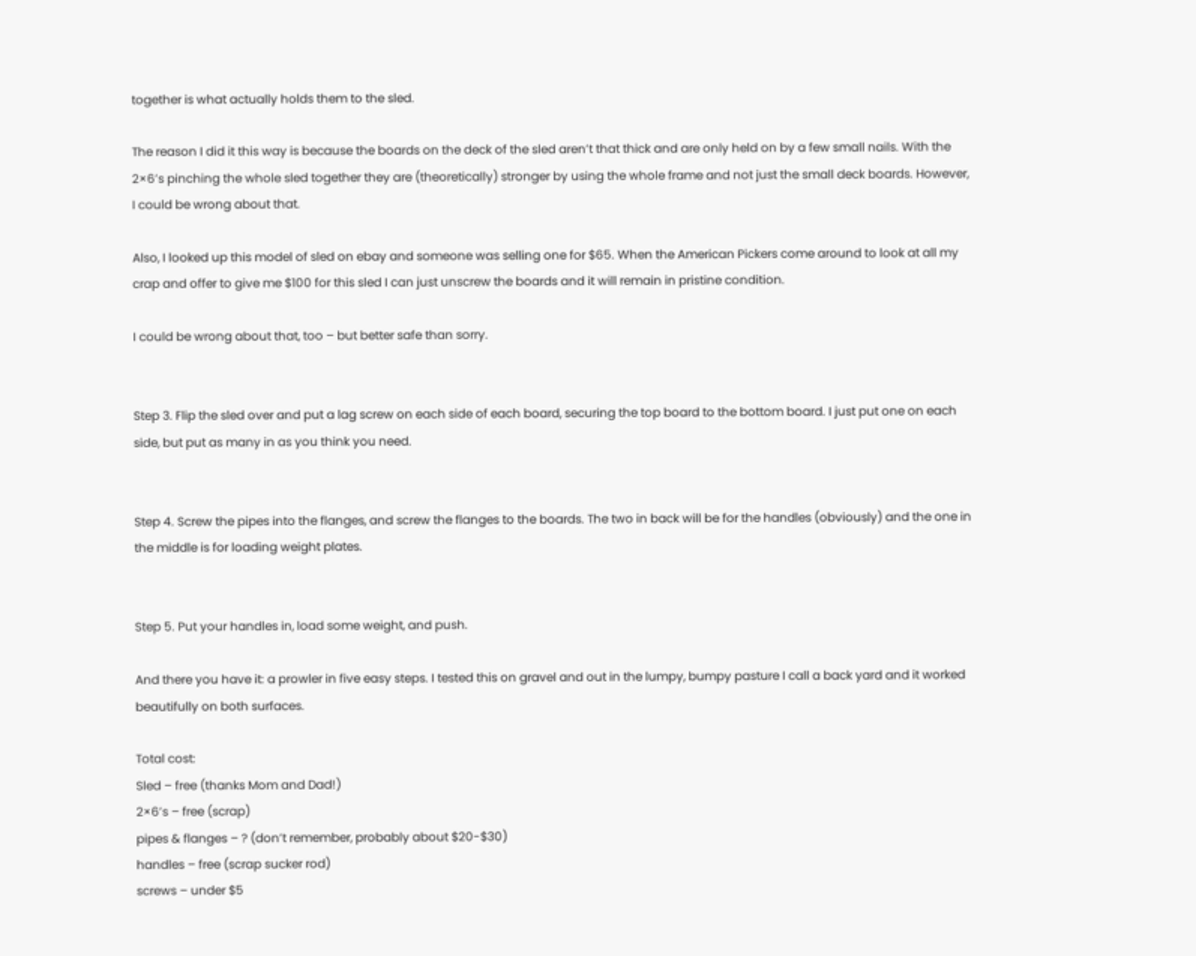together is what actually holds them to the sled.

The reason I did it this way is because the boards on the deck of the sled aren’t that thick and are only held on by a few small nails. With the 2×6’s pinching the whole sled together they are (theoretically) stronger by using the whole frame and not just the small deck boards. However, I could be wrong about that.

Also, I looked up this model of sled on ebay and someone was selling one for $65. When the American Pickers come around to look at all my crap and offer to give me $100 for this sled I can just unscrew the boards and it will remain in pristine condition.

I could be wrong about that, too – but better safe than sorry.


Step 3. Flip the sled over and put a lag screw on each side of each board, securing the top board to the bottom board. I just put one on each side, but put as many in as you think you need.


Step 4. Screw the pipes into the flanges, and screw the flanges to the boards. The two in back will be for the handles (obviously) and the one in the middle is for loading weight plates.


Step 5. Put your handles in, load some weight, and push.

And there you have it: a prowler in five easy steps. I tested this on gravel and out in the lumpy, bumpy pasture I call a back yard and it worked beautifully on both surfaces.

Total cost:
Sled – free (thanks Mom and Dad!)
2×6’s – free (scrap)
pipes & flanges – ? (don’t remember, probably about $20-$30)
handles – free (scrap sucker rod)
screws – under $5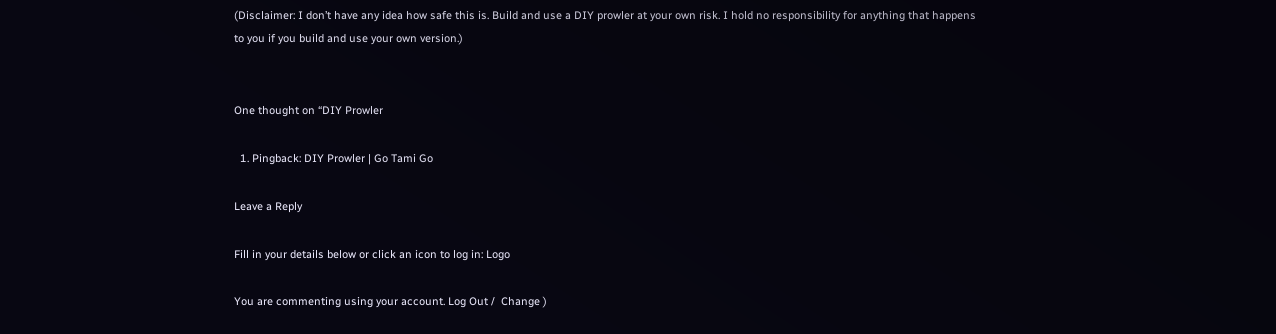(Disclaimer: I don’t have any idea how safe this is. Build and use a DIY prowler at your own risk. I hold no responsibility for anything that happens to you if you build and use your own version.)


One thought on “DIY Prowler

  1. Pingback: DIY Prowler | Go Tami Go

Leave a Reply

Fill in your details below or click an icon to log in: Logo

You are commenting using your account. Log Out /  Change )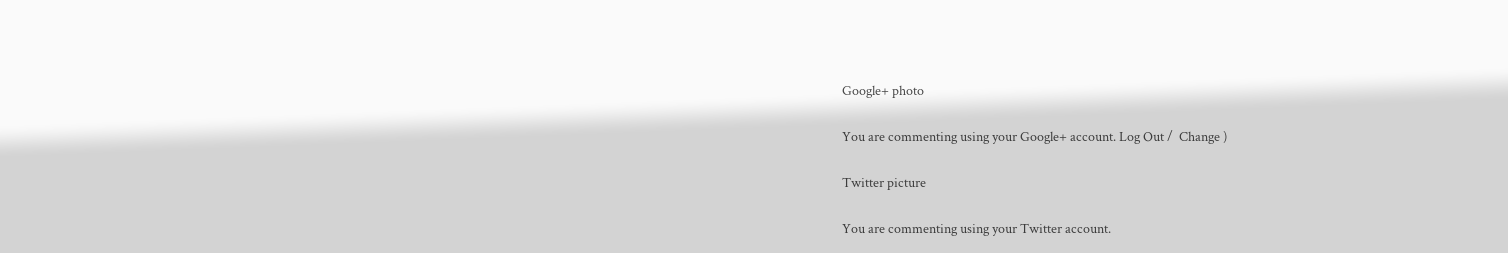Google+ photo

You are commenting using your Google+ account. Log Out /  Change )

Twitter picture

You are commenting using your Twitter account.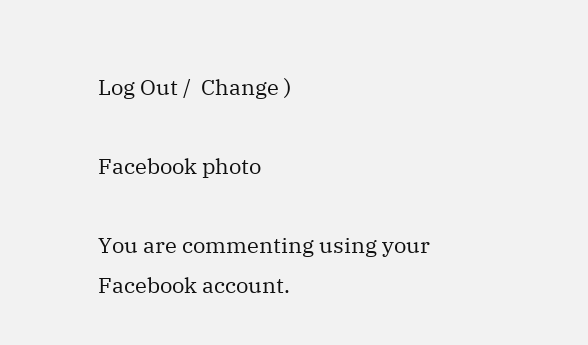Log Out /  Change )

Facebook photo

You are commenting using your Facebook account.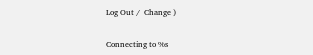Log Out /  Change )


Connecting to %s